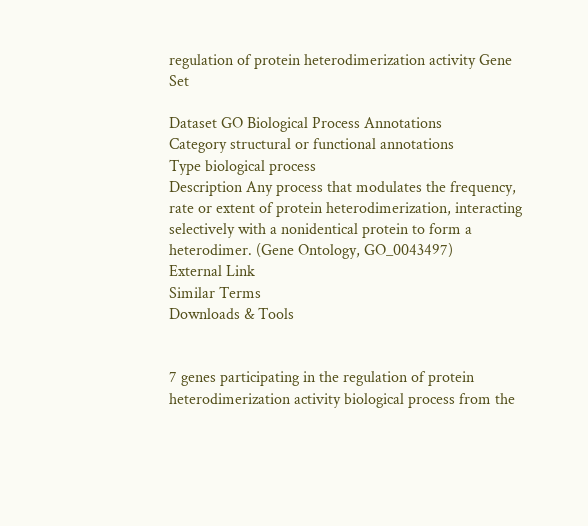regulation of protein heterodimerization activity Gene Set

Dataset GO Biological Process Annotations
Category structural or functional annotations
Type biological process
Description Any process that modulates the frequency, rate or extent of protein heterodimerization, interacting selectively with a nonidentical protein to form a heterodimer. (Gene Ontology, GO_0043497)
External Link
Similar Terms
Downloads & Tools


7 genes participating in the regulation of protein heterodimerization activity biological process from the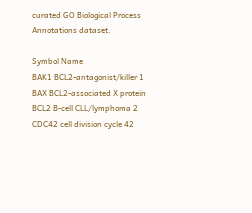curated GO Biological Process Annotations dataset.

Symbol Name
BAK1 BCL2-antagonist/killer 1
BAX BCL2-associated X protein
BCL2 B-cell CLL/lymphoma 2
CDC42 cell division cycle 42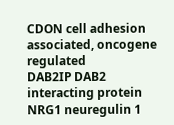CDON cell adhesion associated, oncogene regulated
DAB2IP DAB2 interacting protein
NRG1 neuregulin 1